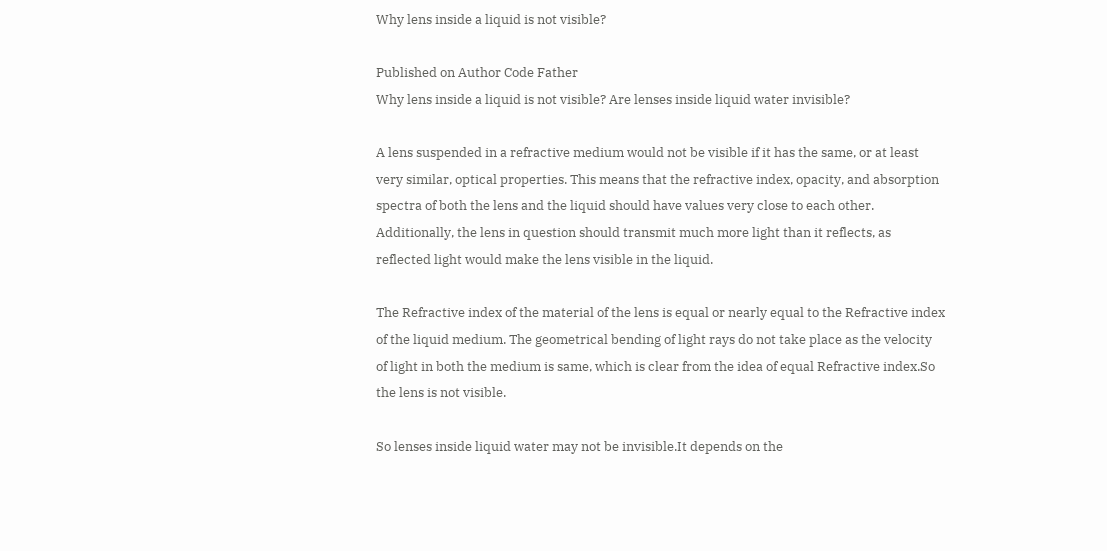Why lens inside a liquid is not visible?

Published on Author Code Father
Why lens inside a liquid is not visible? Are lenses inside liquid water invisible?

A lens suspended in a refractive medium would not be visible if it has the same, or at least very similar, optical properties. This means that the refractive index, opacity, and absorption spectra of both the lens and the liquid should have values very close to each other. Additionally, the lens in question should transmit much more light than it reflects, as reflected light would make the lens visible in the liquid.

The Refractive index of the material of the lens is equal or nearly equal to the Refractive index of the liquid medium. The geometrical bending of light rays do not take place as the velocity of light in both the medium is same, which is clear from the idea of equal Refractive index.So the lens is not visible.

So lenses inside liquid water may not be invisible.It depends on the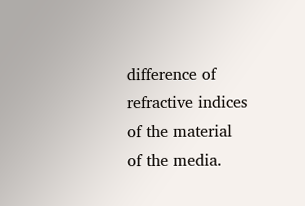difference of refractive indices of the material of the media.